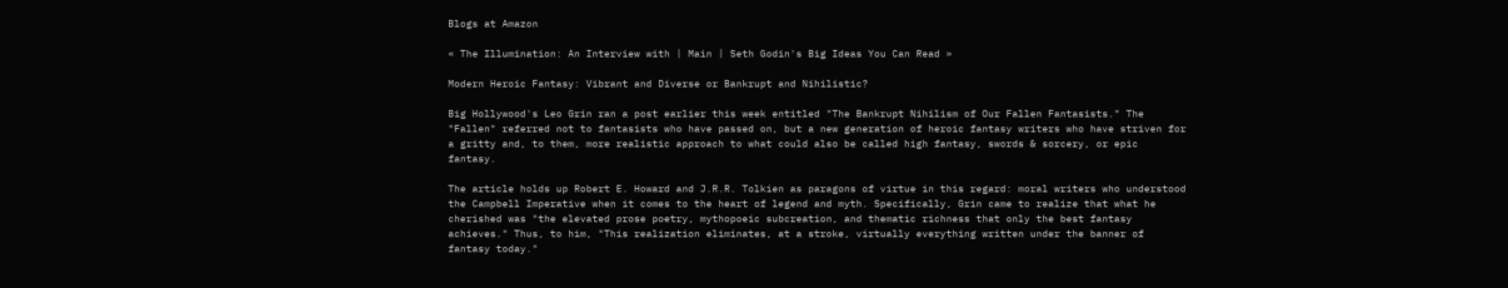Blogs at Amazon

« The Illumination: An Interview with | Main | Seth Godin's Big Ideas You Can Read »

Modern Heroic Fantasy: Vibrant and Diverse or Bankrupt and Nihilistic?

Big Hollywood's Leo Grin ran a post earlier this week entitled "The Bankrupt Nihilism of Our Fallen Fantasists." The "Fallen" referred not to fantasists who have passed on, but a new generation of heroic fantasy writers who have striven for a gritty and, to them, more realistic approach to what could also be called high fantasy, swords & sorcery, or epic fantasy.

The article holds up Robert E. Howard and J.R.R. Tolkien as paragons of virtue in this regard: moral writers who understood the Campbell Imperative when it comes to the heart of legend and myth. Specifically, Grin came to realize that what he cherished was "the elevated prose poetry, mythopoeic subcreation, and thematic richness that only the best fantasy achieves." Thus, to him, "This realization eliminates, at a stroke, virtually everything written under the banner of fantasy today."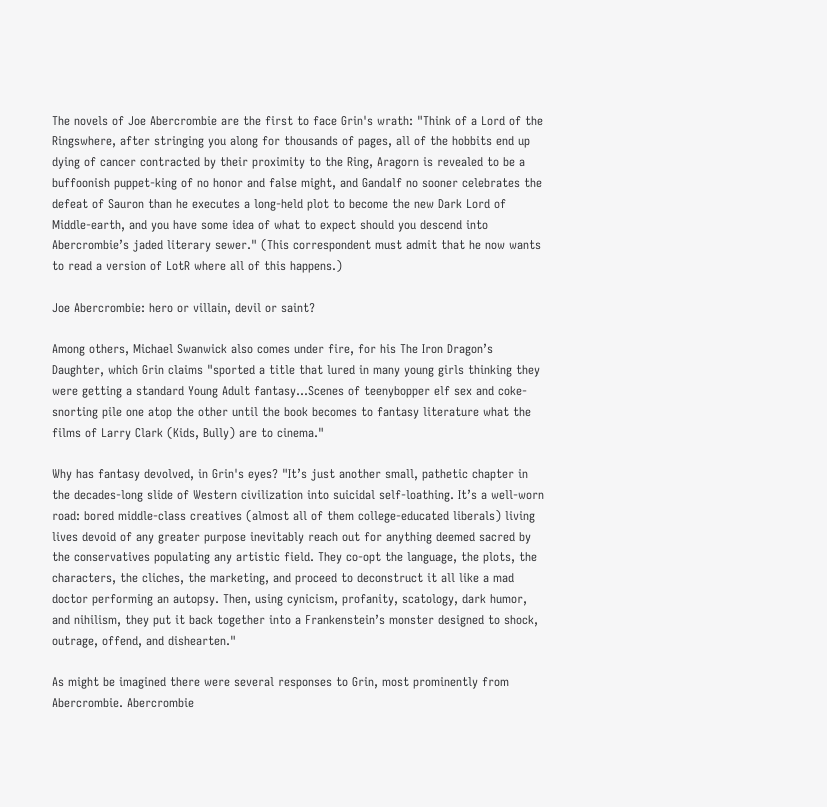The novels of Joe Abercrombie are the first to face Grin's wrath: "Think of a Lord of the Ringswhere, after stringing you along for thousands of pages, all of the hobbits end up dying of cancer contracted by their proximity to the Ring, Aragorn is revealed to be a buffoonish puppet-king of no honor and false might, and Gandalf no sooner celebrates the defeat of Sauron than he executes a long-held plot to become the new Dark Lord of Middle-earth, and you have some idea of what to expect should you descend into Abercrombie’s jaded literary sewer." (This correspondent must admit that he now wants to read a version of LotR where all of this happens.)

Joe Abercrombie: hero or villain, devil or saint?

Among others, Michael Swanwick also comes under fire, for his The Iron Dragon’s Daughter, which Grin claims "sported a title that lured in many young girls thinking they were getting a standard Young Adult fantasy...Scenes of teenybopper elf sex and coke-snorting pile one atop the other until the book becomes to fantasy literature what the films of Larry Clark (Kids, Bully) are to cinema."

Why has fantasy devolved, in Grin's eyes? "It’s just another small, pathetic chapter in the decades-long slide of Western civilization into suicidal self-loathing. It’s a well-worn road: bored middle-class creatives (almost all of them college-educated liberals) living lives devoid of any greater purpose inevitably reach out for anything deemed sacred by the conservatives populating any artistic field. They co-opt the language, the plots, the characters, the cliches, the marketing, and proceed to deconstruct it all like a mad doctor performing an autopsy. Then, using cynicism, profanity, scatology, dark humor, and nihilism, they put it back together into a Frankenstein’s monster designed to shock, outrage, offend, and dishearten."

As might be imagined there were several responses to Grin, most prominently from Abercrombie. Abercrombie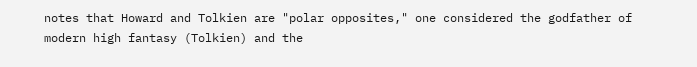notes that Howard and Tolkien are "polar opposites," one considered the godfather of modern high fantasy (Tolkien) and the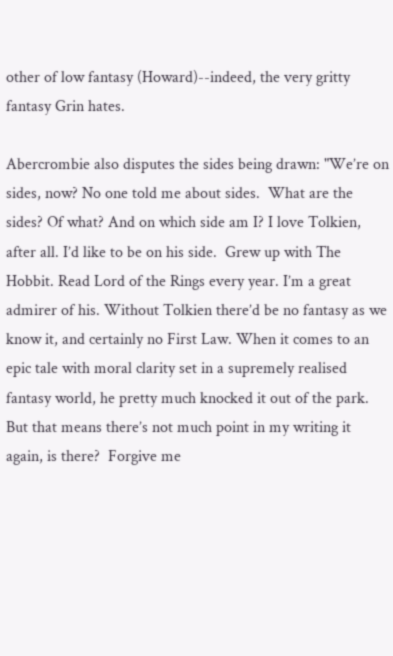other of low fantasy (Howard)--indeed, the very gritty fantasy Grin hates.

Abercrombie also disputes the sides being drawn: "We’re on sides, now? No one told me about sides.  What are the sides? Of what? And on which side am I? I love Tolkien, after all. I’d like to be on his side.  Grew up with The Hobbit. Read Lord of the Rings every year. I’m a great admirer of his. Without Tolkien there’d be no fantasy as we know it, and certainly no First Law. When it comes to an epic tale with moral clarity set in a supremely realised fantasy world, he pretty much knocked it out of the park. But that means there’s not much point in my writing it again, is there?  Forgive me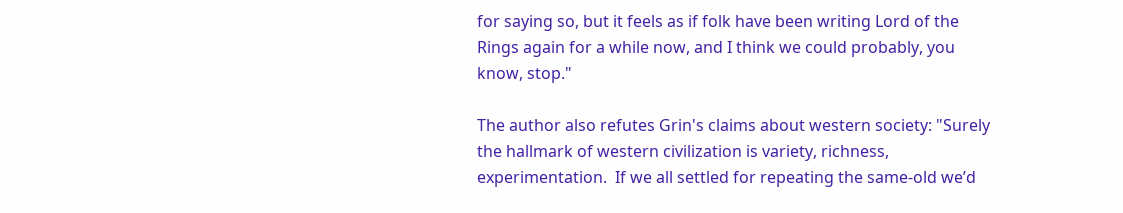for saying so, but it feels as if folk have been writing Lord of the Rings again for a while now, and I think we could probably, you know, stop."

The author also refutes Grin's claims about western society: "Surely the hallmark of western civilization is variety, richness, experimentation.  If we all settled for repeating the same-old we’d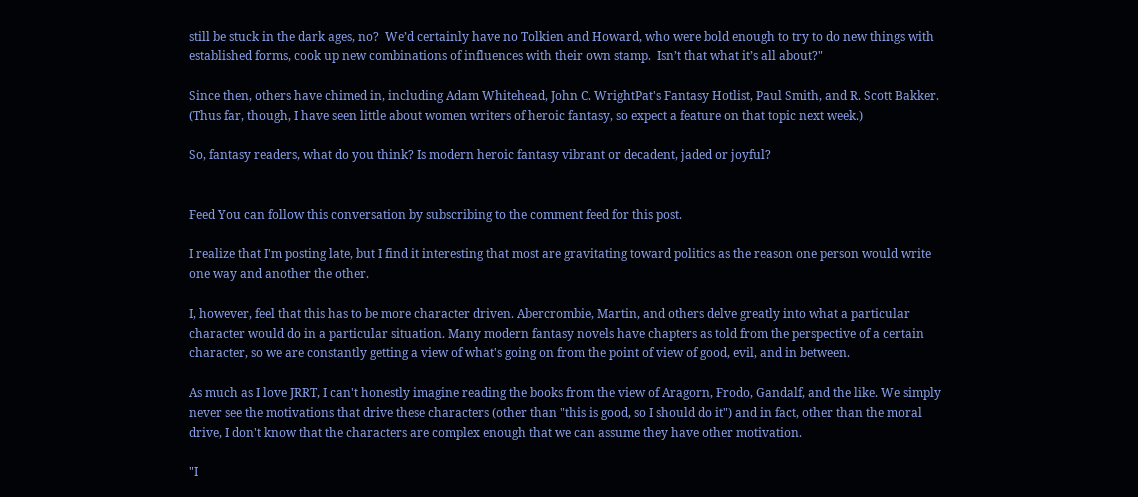still be stuck in the dark ages, no?  We’d certainly have no Tolkien and Howard, who were bold enough to try to do new things with established forms, cook up new combinations of influences with their own stamp.  Isn’t that what it’s all about?"

Since then, others have chimed in, including Adam Whitehead, John C. WrightPat's Fantasy Hotlist, Paul Smith, and R. Scott Bakker. (Thus far, though, I have seen little about women writers of heroic fantasy, so expect a feature on that topic next week.)

So, fantasy readers, what do you think? Is modern heroic fantasy vibrant or decadent, jaded or joyful?


Feed You can follow this conversation by subscribing to the comment feed for this post.

I realize that I'm posting late, but I find it interesting that most are gravitating toward politics as the reason one person would write one way and another the other.

I, however, feel that this has to be more character driven. Abercrombie, Martin, and others delve greatly into what a particular character would do in a particular situation. Many modern fantasy novels have chapters as told from the perspective of a certain character, so we are constantly getting a view of what's going on from the point of view of good, evil, and in between.

As much as I love JRRT, I can't honestly imagine reading the books from the view of Aragorn, Frodo, Gandalf, and the like. We simply never see the motivations that drive these characters (other than "this is good, so I should do it") and in fact, other than the moral drive, I don't know that the characters are complex enough that we can assume they have other motivation.

"I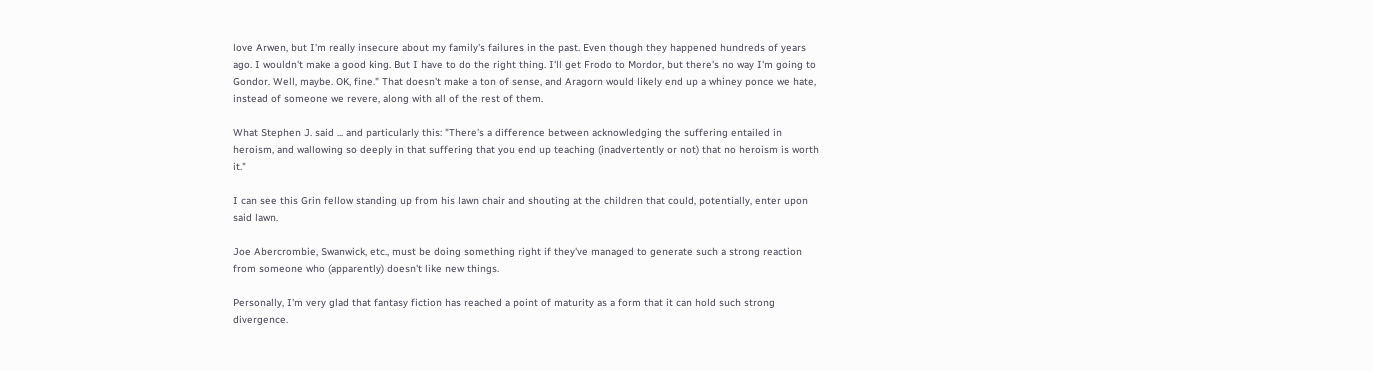love Arwen, but I'm really insecure about my family's failures in the past. Even though they happened hundreds of years ago. I wouldn't make a good king. But I have to do the right thing. I'll get Frodo to Mordor, but there's no way I'm going to Gondor. Well, maybe. OK, fine." That doesn't make a ton of sense, and Aragorn would likely end up a whiney ponce we hate, instead of someone we revere, along with all of the rest of them.

What Stephen J. said ... and particularly this: "There's a difference between acknowledging the suffering entailed in heroism, and wallowing so deeply in that suffering that you end up teaching (inadvertently or not) that no heroism is worth it."

I can see this Grin fellow standing up from his lawn chair and shouting at the children that could, potentially, enter upon said lawn.

Joe Abercrombie, Swanwick, etc., must be doing something right if they've managed to generate such a strong reaction from someone who (apparently) doesn't like new things.

Personally, I'm very glad that fantasy fiction has reached a point of maturity as a form that it can hold such strong divergence.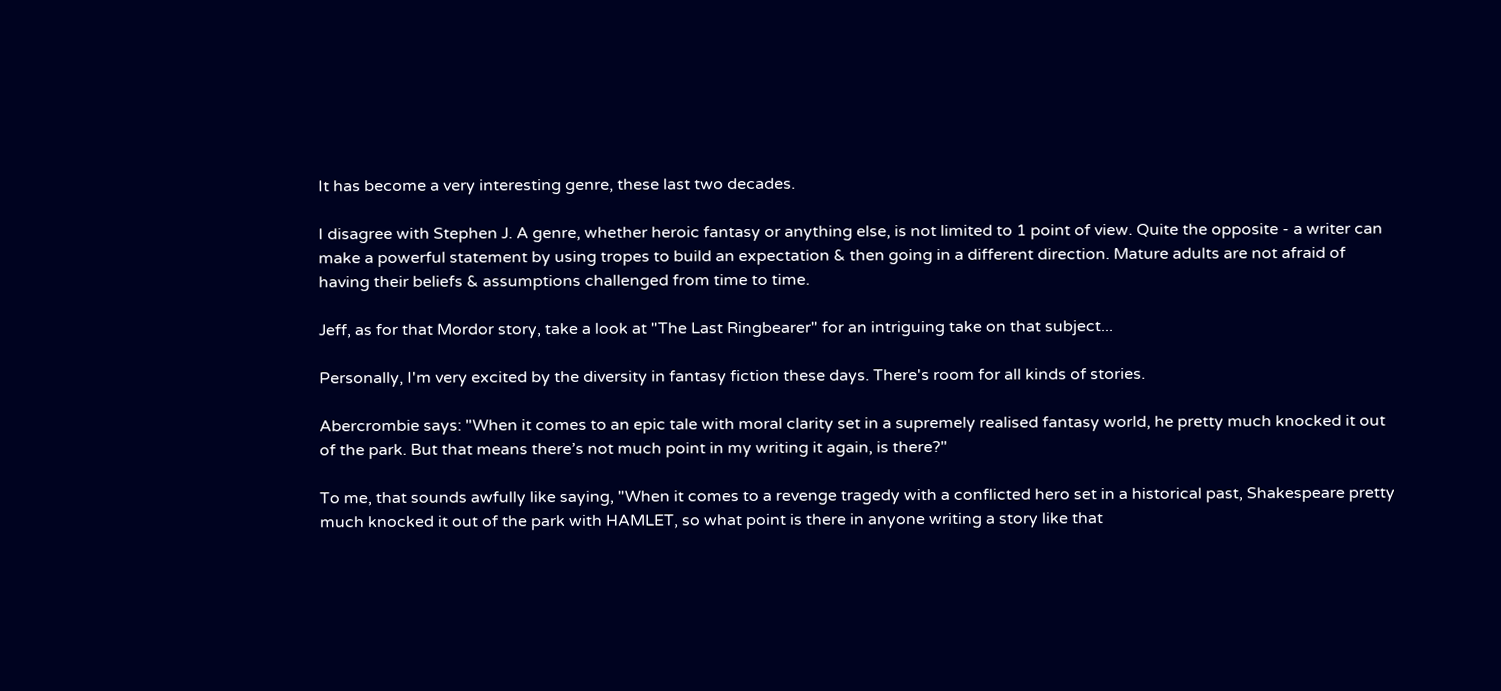It has become a very interesting genre, these last two decades.

I disagree with Stephen J. A genre, whether heroic fantasy or anything else, is not limited to 1 point of view. Quite the opposite - a writer can make a powerful statement by using tropes to build an expectation & then going in a different direction. Mature adults are not afraid of having their beliefs & assumptions challenged from time to time.

Jeff, as for that Mordor story, take a look at "The Last Ringbearer" for an intriguing take on that subject...

Personally, I'm very excited by the diversity in fantasy fiction these days. There's room for all kinds of stories.

Abercrombie says: "When it comes to an epic tale with moral clarity set in a supremely realised fantasy world, he pretty much knocked it out of the park. But that means there’s not much point in my writing it again, is there?"

To me, that sounds awfully like saying, "When it comes to a revenge tragedy with a conflicted hero set in a historical past, Shakespeare pretty much knocked it out of the park with HAMLET, so what point is there in anyone writing a story like that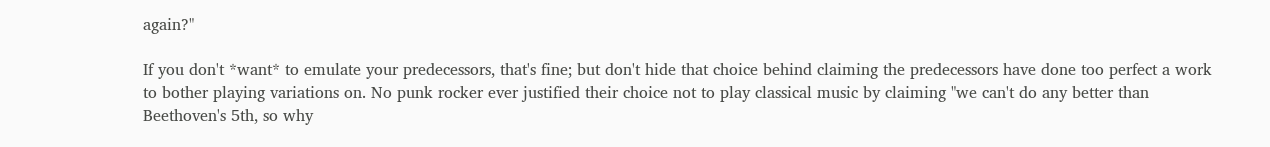again?"

If you don't *want* to emulate your predecessors, that's fine; but don't hide that choice behind claiming the predecessors have done too perfect a work to bother playing variations on. No punk rocker ever justified their choice not to play classical music by claiming "we can't do any better than Beethoven's 5th, so why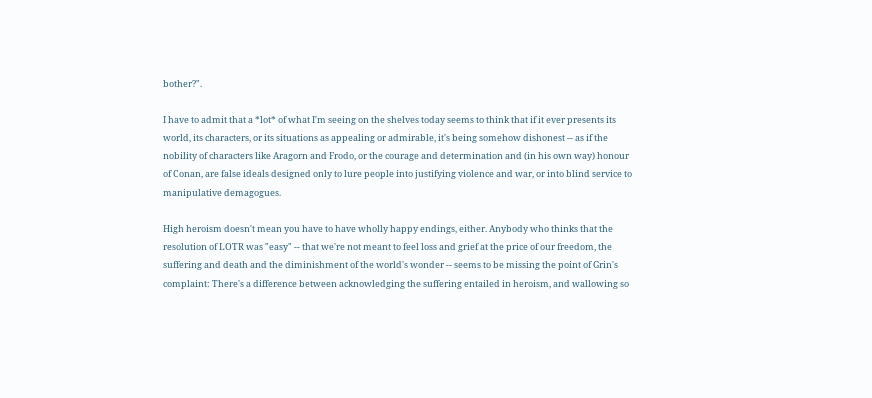bother?".

I have to admit that a *lot* of what I'm seeing on the shelves today seems to think that if it ever presents its world, its characters, or its situations as appealing or admirable, it's being somehow dishonest -- as if the nobility of characters like Aragorn and Frodo, or the courage and determination and (in his own way) honour of Conan, are false ideals designed only to lure people into justifying violence and war, or into blind service to manipulative demagogues.

High heroism doesn't mean you have to have wholly happy endings, either. Anybody who thinks that the resolution of LOTR was "easy" -- that we're not meant to feel loss and grief at the price of our freedom, the suffering and death and the diminishment of the world's wonder -- seems to be missing the point of Grin's complaint: There's a difference between acknowledging the suffering entailed in heroism, and wallowing so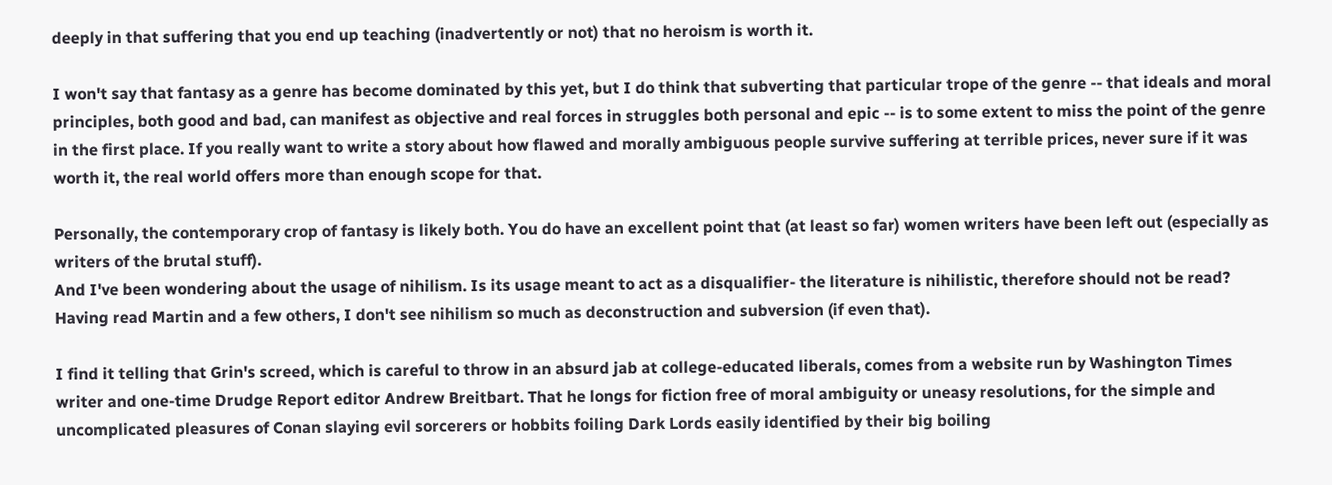deeply in that suffering that you end up teaching (inadvertently or not) that no heroism is worth it.

I won't say that fantasy as a genre has become dominated by this yet, but I do think that subverting that particular trope of the genre -- that ideals and moral principles, both good and bad, can manifest as objective and real forces in struggles both personal and epic -- is to some extent to miss the point of the genre in the first place. If you really want to write a story about how flawed and morally ambiguous people survive suffering at terrible prices, never sure if it was worth it, the real world offers more than enough scope for that.

Personally, the contemporary crop of fantasy is likely both. You do have an excellent point that (at least so far) women writers have been left out (especially as writers of the brutal stuff).
And I've been wondering about the usage of nihilism. Is its usage meant to act as a disqualifier- the literature is nihilistic, therefore should not be read? Having read Martin and a few others, I don't see nihilism so much as deconstruction and subversion (if even that).

I find it telling that Grin's screed, which is careful to throw in an absurd jab at college-educated liberals, comes from a website run by Washington Times writer and one-time Drudge Report editor Andrew Breitbart. That he longs for fiction free of moral ambiguity or uneasy resolutions, for the simple and uncomplicated pleasures of Conan slaying evil sorcerers or hobbits foiling Dark Lords easily identified by their big boiling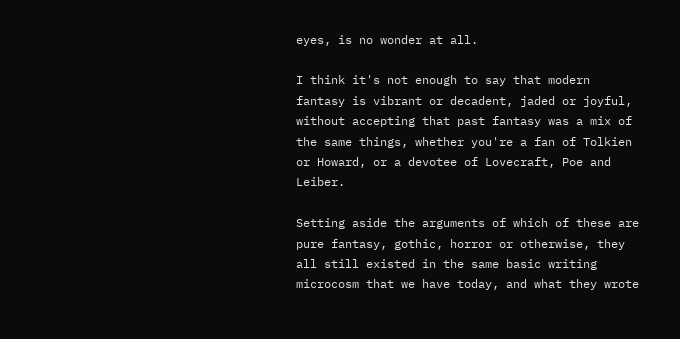eyes, is no wonder at all.

I think it's not enough to say that modern fantasy is vibrant or decadent, jaded or joyful, without accepting that past fantasy was a mix of the same things, whether you're a fan of Tolkien or Howard, or a devotee of Lovecraft, Poe and Leiber.

Setting aside the arguments of which of these are pure fantasy, gothic, horror or otherwise, they all still existed in the same basic writing microcosm that we have today, and what they wrote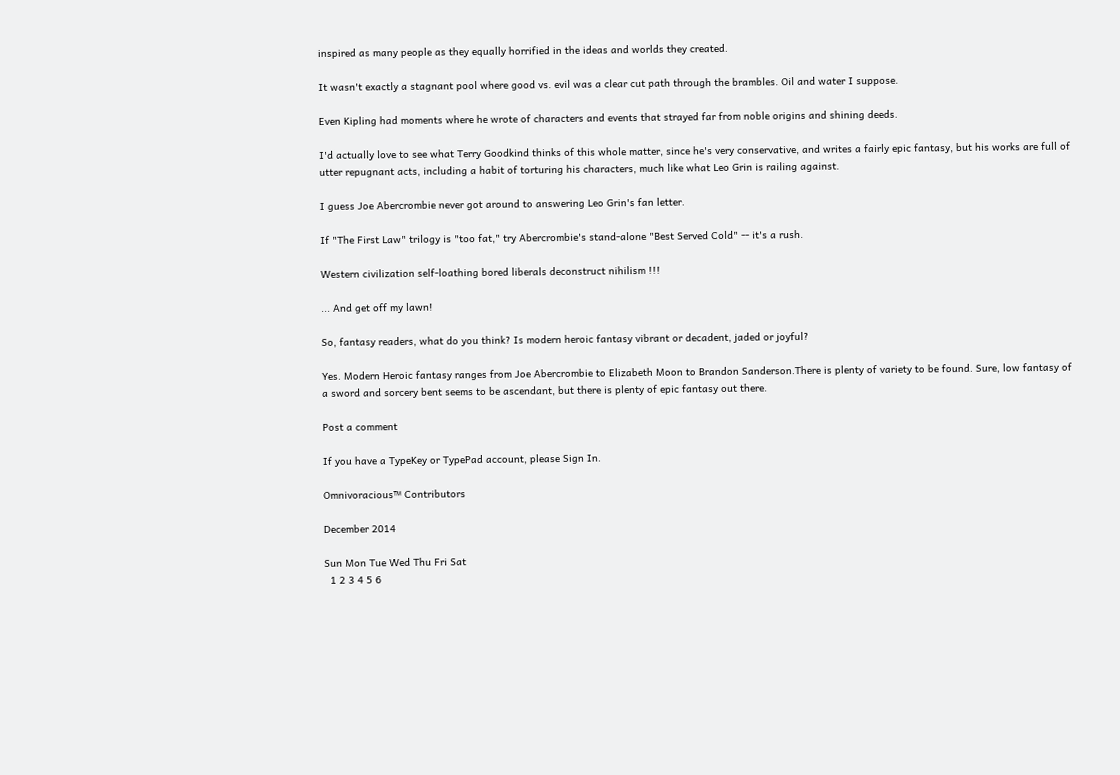inspired as many people as they equally horrified in the ideas and worlds they created.

It wasn't exactly a stagnant pool where good vs. evil was a clear cut path through the brambles. Oil and water I suppose.

Even Kipling had moments where he wrote of characters and events that strayed far from noble origins and shining deeds.

I'd actually love to see what Terry Goodkind thinks of this whole matter, since he's very conservative, and writes a fairly epic fantasy, but his works are full of utter repugnant acts, including a habit of torturing his characters, much like what Leo Grin is railing against.

I guess Joe Abercrombie never got around to answering Leo Grin's fan letter.

If "The First Law" trilogy is "too fat," try Abercrombie's stand-alone "Best Served Cold" -- it's a rush.

Western civilization self-loathing bored liberals deconstruct nihilism !!!

... And get off my lawn!

So, fantasy readers, what do you think? Is modern heroic fantasy vibrant or decadent, jaded or joyful?

Yes. Modern Heroic fantasy ranges from Joe Abercrombie to Elizabeth Moon to Brandon Sanderson.There is plenty of variety to be found. Sure, low fantasy of a sword and sorcery bent seems to be ascendant, but there is plenty of epic fantasy out there.

Post a comment

If you have a TypeKey or TypePad account, please Sign In.

Omnivoracious™ Contributors

December 2014

Sun Mon Tue Wed Thu Fri Sat
  1 2 3 4 5 6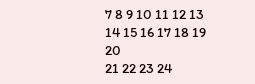7 8 9 10 11 12 13
14 15 16 17 18 19 20
21 22 23 24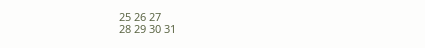25 26 27
28 29 30 31